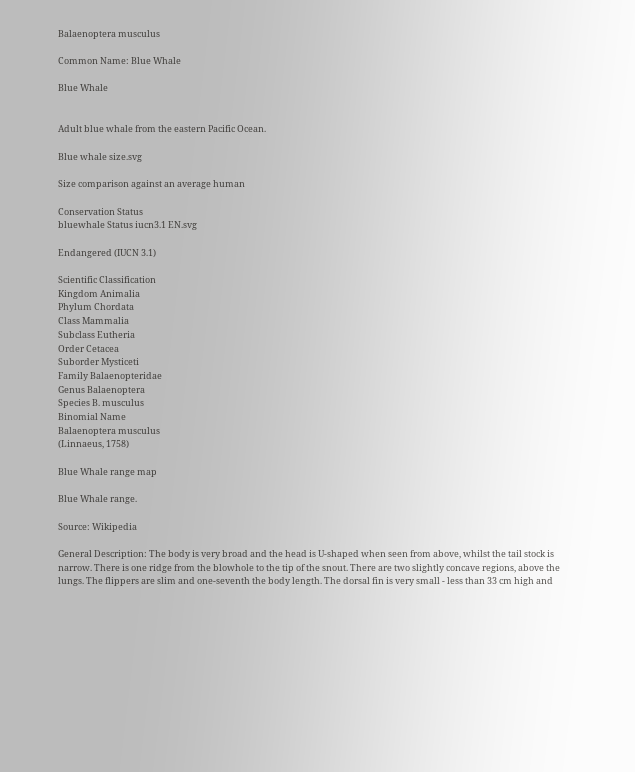Balaenoptera musculus

Common Name: Blue Whale

Blue Whale


Adult blue whale from the eastern Pacific Ocean.

Blue whale size.svg

Size comparison against an average human

Conservation Status
bluewhale Status iucn3.1 EN.svg

Endangered (IUCN 3.1)

Scientific Classification
Kingdom Animalia
Phylum Chordata
Class Mammalia
Subclass Eutheria
Order Cetacea
Suborder Mysticeti
Family Balaenopteridae
Genus Balaenoptera
Species B. musculus
Binomial Name
Balaenoptera musculus
(Linnaeus, 1758)

Blue Whale range map

Blue Whale range.

Source: Wikipedia

General Description: The body is very broad and the head is U-shaped when seen from above, whilst the tail stock is narrow. There is one ridge from the blowhole to the tip of the snout. There are two slightly concave regions, above the lungs. The flippers are slim and one-seventh the body length. The dorsal fin is very small - less than 33 cm high and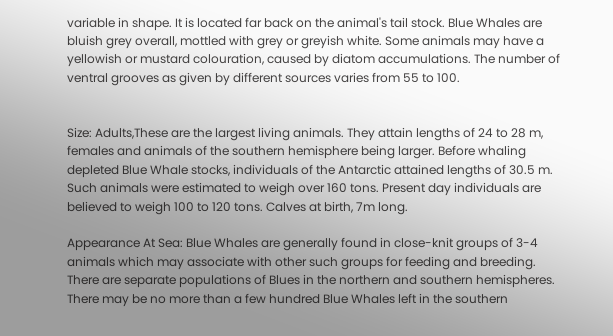variable in shape. It is located far back on the animal's tail stock. Blue Whales are bluish grey overall, mottled with grey or greyish white. Some animals may have a yellowish or mustard colouration, caused by diatom accumulations. The number of ventral grooves as given by different sources varies from 55 to 100.


Size: Adults,These are the largest living animals. They attain lengths of 24 to 28 m, females and animals of the southern hemisphere being larger. Before whaling depleted Blue Whale stocks, individuals of the Antarctic attained lengths of 30.5 m. Such animals were estimated to weigh over 160 tons. Present day individuals are believed to weigh 100 to 120 tons. Calves at birth, 7m long.

Appearance At Sea: Blue Whales are generally found in close-knit groups of 3-4 animals which may associate with other such groups for feeding and breeding. There are separate populations of Blues in the northern and southern hemispheres. There may be no more than a few hundred Blue Whales left in the southern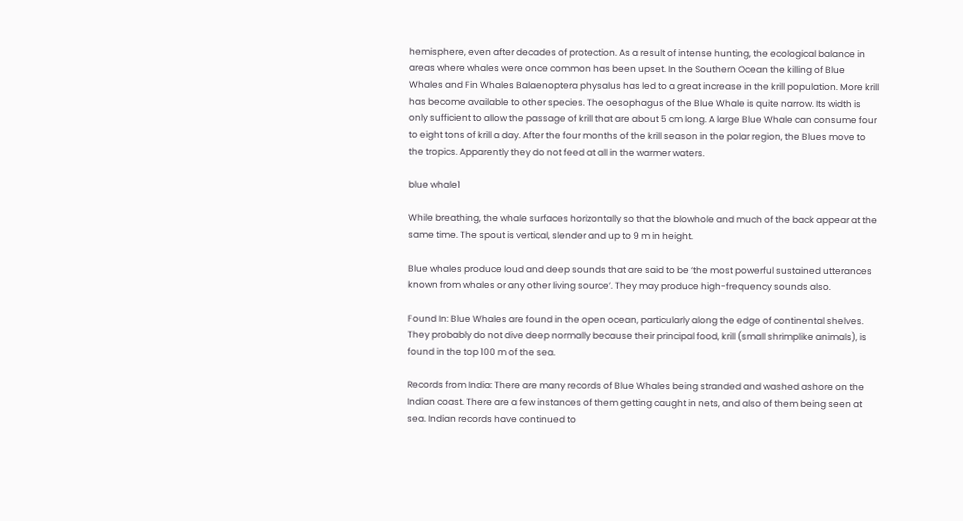hemisphere, even after decades of protection. As a result of intense hunting, the ecological balance in areas where whales were once common has been upset. In the Southern Ocean the killing of Blue Whales and Fin Whales Balaenoptera physalus has led to a great increase in the krill population. More krill has become available to other species. The oesophagus of the Blue Whale is quite narrow. Its width is only sufficient to allow the passage of krill that are about 5 cm long. A large Blue Whale can consume four to eight tons of krill a day. After the four months of the krill season in the polar region, the Blues move to the tropics. Apparently they do not feed at all in the warmer waters.

blue whale1

While breathing, the whale surfaces horizontally so that the blowhole and much of the back appear at the same time. The spout is vertical, slender and up to 9 m in height.

Blue whales produce loud and deep sounds that are said to be ‘the most powerful sustained utterances known from whales or any other living source’. They may produce high-frequency sounds also.

Found In: Blue Whales are found in the open ocean, particularly along the edge of continental shelves. They probably do not dive deep normally because their principal food, krill (small shrimplike animals), is found in the top 100 m of the sea.

Records from India: There are many records of Blue Whales being stranded and washed ashore on the Indian coast. There are a few instances of them getting caught in nets, and also of them being seen at sea. Indian records have continued to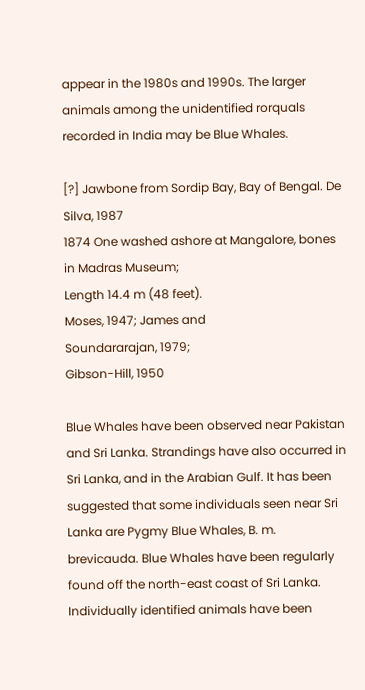appear in the 1980s and 1990s. The larger animals among the unidentified rorquals recorded in India may be Blue Whales.

[?] Jawbone from Sordip Bay, Bay of Bengal. De Silva, 1987
1874 One washed ashore at Mangalore, bones in Madras Museum;
Length 14.4 m (48 feet).
Moses, 1947; James and
Soundararajan, 1979;
Gibson-Hill, 1950

Blue Whales have been observed near Pakistan and Sri Lanka. Strandings have also occurred in Sri Lanka, and in the Arabian Gulf. It has been suggested that some individuals seen near Sri Lanka are Pygmy Blue Whales, B. m. brevicauda. Blue Whales have been regularly found off the north-east coast of Sri Lanka. Individually identified animals have been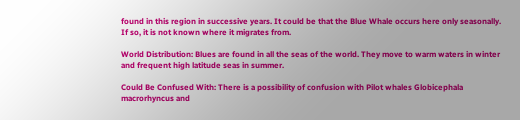found in this region in successive years. It could be that the Blue Whale occurs here only seasonally. If so, it is not known where it migrates from.

World Distribution: Blues are found in all the seas of the world. They move to warm waters in winter and frequent high latitude seas in summer.

Could Be Confused With: There is a possibility of confusion with Pilot whales Globicephala macrorhyncus and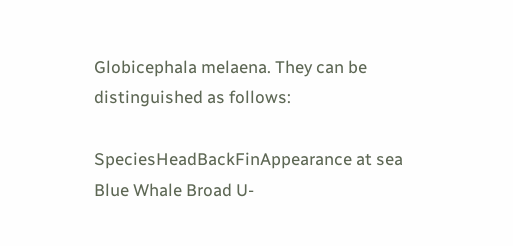Globicephala melaena. They can be distinguished as follows:

SpeciesHeadBackFinAppearance at sea
Blue Whale Broad U-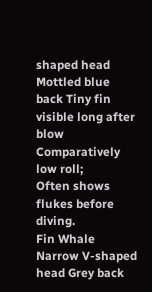shaped head Mottled blue back Tiny fin visible long after blow Comparatively low roll;
Often shows flukes before diving.
Fin Whale Narrow V-shaped head Grey back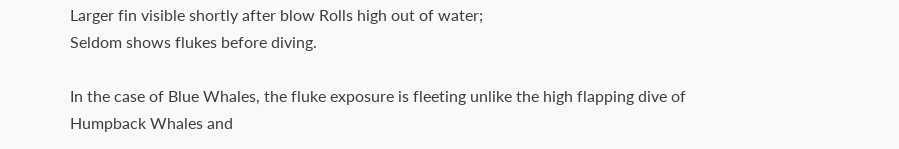Larger fin visible shortly after blow Rolls high out of water;
Seldom shows flukes before diving.

In the case of Blue Whales, the fluke exposure is fleeting unlike the high flapping dive of Humpback Whales and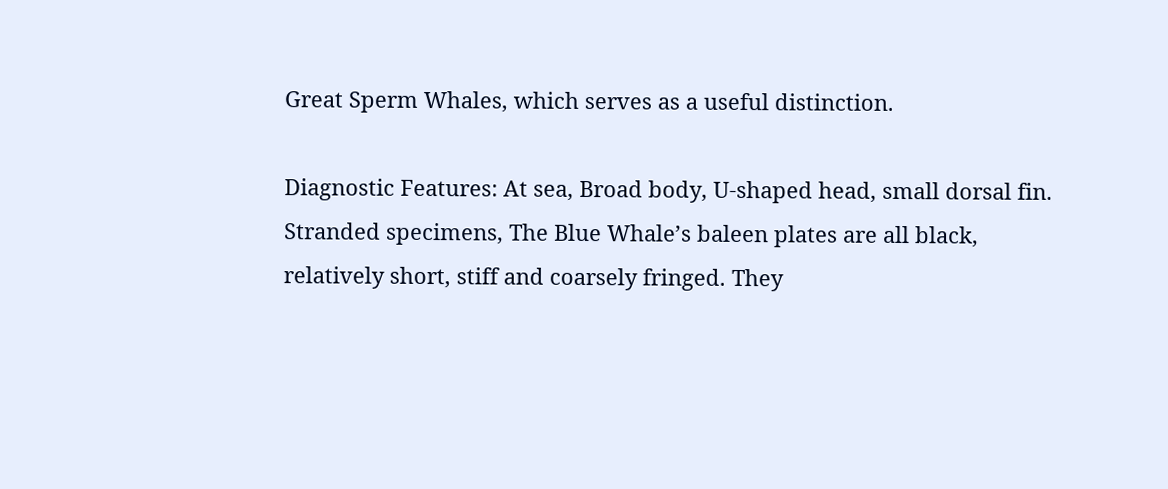Great Sperm Whales, which serves as a useful distinction.

Diagnostic Features: At sea, Broad body, U-shaped head, small dorsal fin. Stranded specimens, The Blue Whale’s baleen plates are all black, relatively short, stiff and coarsely fringed. They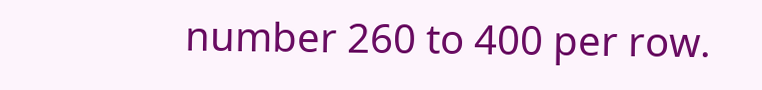number 260 to 400 per row.